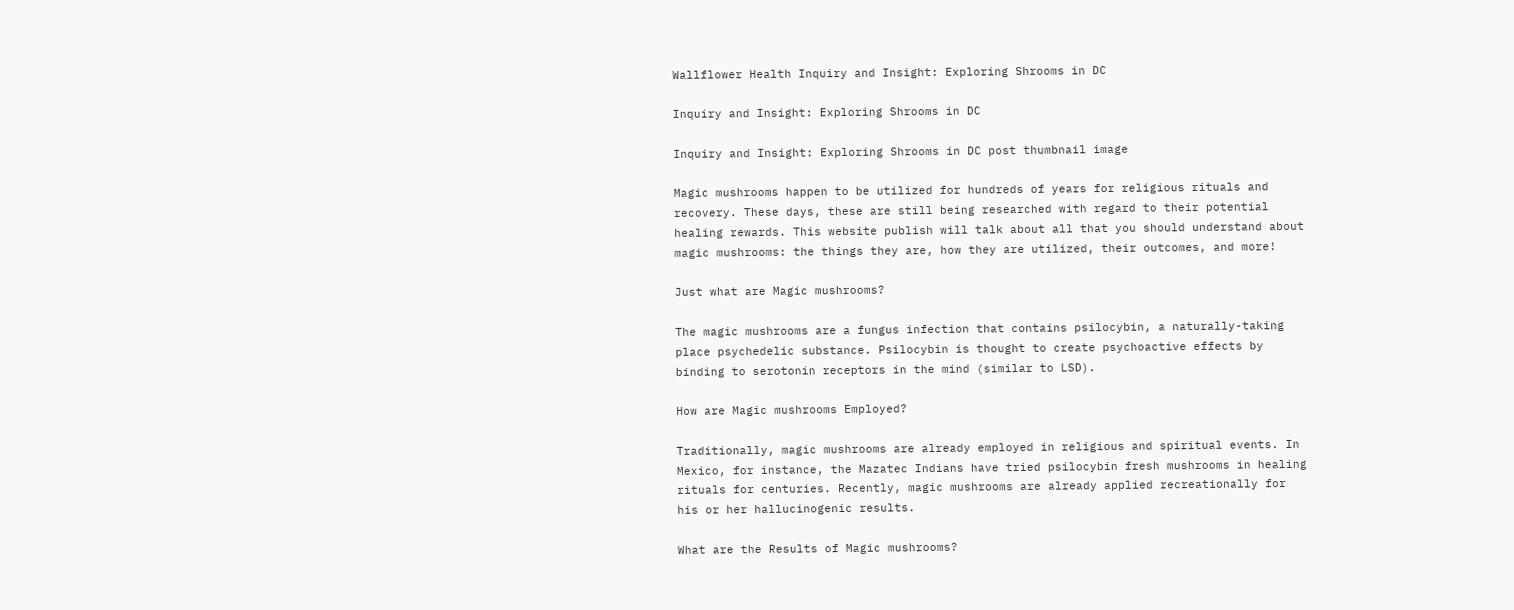Wallflower Health Inquiry and Insight: Exploring Shrooms in DC

Inquiry and Insight: Exploring Shrooms in DC

Inquiry and Insight: Exploring Shrooms in DC post thumbnail image

Magic mushrooms happen to be utilized for hundreds of years for religious rituals and recovery. These days, these are still being researched with regard to their potential healing rewards. This website publish will talk about all that you should understand about magic mushrooms: the things they are, how they are utilized, their outcomes, and more!

Just what are Magic mushrooms?

The magic mushrooms are a fungus infection that contains psilocybin, a naturally-taking place psychedelic substance. Psilocybin is thought to create psychoactive effects by binding to serotonin receptors in the mind (similar to LSD).

How are Magic mushrooms Employed?

Traditionally, magic mushrooms are already employed in religious and spiritual events. In Mexico, for instance, the Mazatec Indians have tried psilocybin fresh mushrooms in healing rituals for centuries. Recently, magic mushrooms are already applied recreationally for his or her hallucinogenic results.

What are the Results of Magic mushrooms?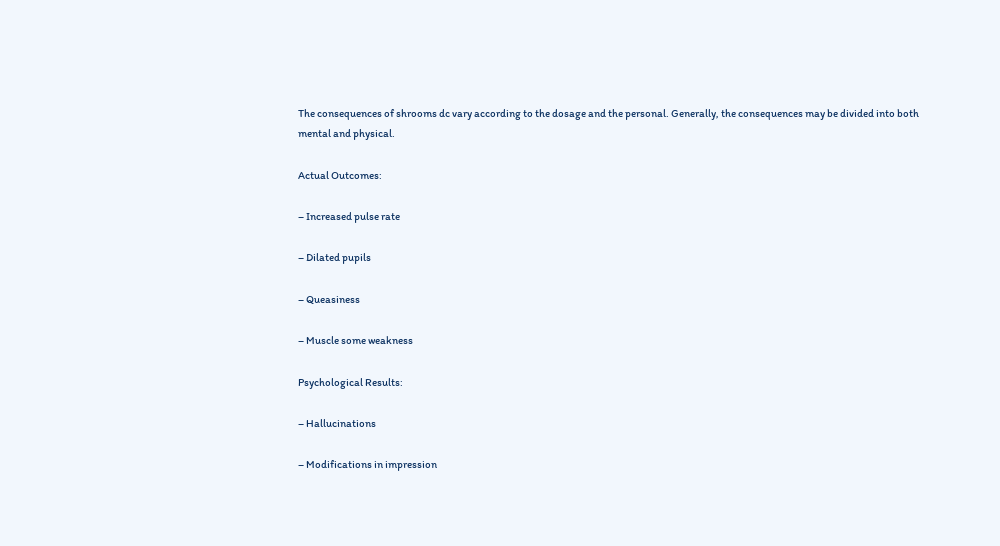The consequences of shrooms dc vary according to the dosage and the personal. Generally, the consequences may be divided into both mental and physical.

Actual Outcomes:

– Increased pulse rate

– Dilated pupils

– Queasiness

– Muscle some weakness

Psychological Results:

– Hallucinations

– Modifications in impression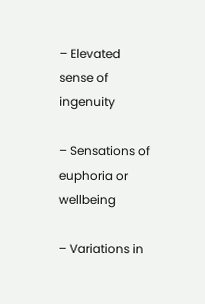– Elevated sense of ingenuity

– Sensations of euphoria or wellbeing

– Variations in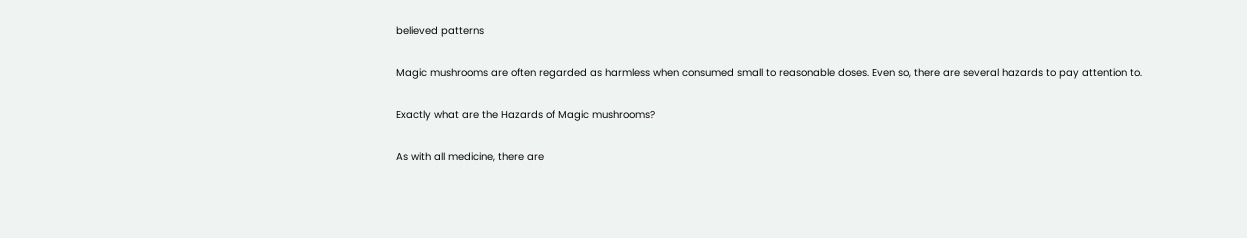believed patterns

Magic mushrooms are often regarded as harmless when consumed small to reasonable doses. Even so, there are several hazards to pay attention to.

Exactly what are the Hazards of Magic mushrooms?

As with all medicine, there are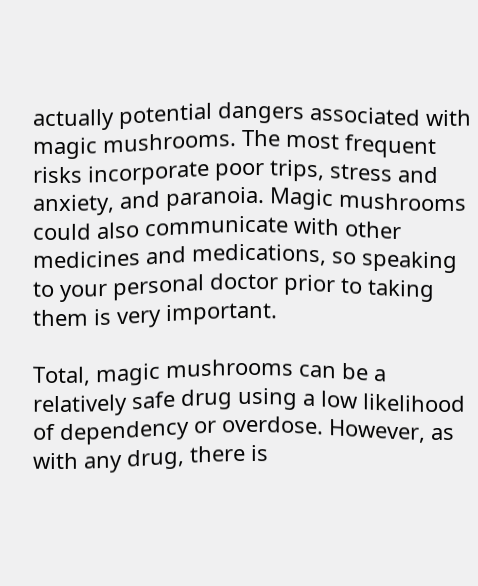actually potential dangers associated with magic mushrooms. The most frequent risks incorporate poor trips, stress and anxiety, and paranoia. Magic mushrooms could also communicate with other medicines and medications, so speaking to your personal doctor prior to taking them is very important.

Total, magic mushrooms can be a relatively safe drug using a low likelihood of dependency or overdose. However, as with any drug, there is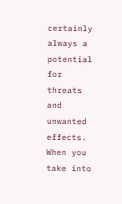certainly always a potential for threats and unwanted effects. When you take into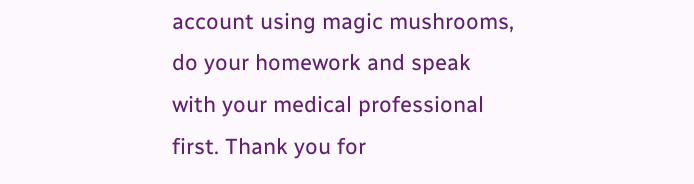account using magic mushrooms, do your homework and speak with your medical professional first. Thank you for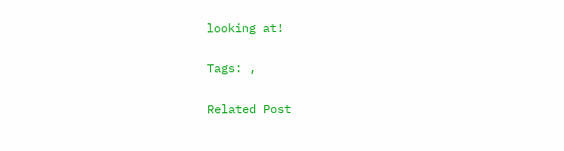looking at!

Tags: ,

Related Post